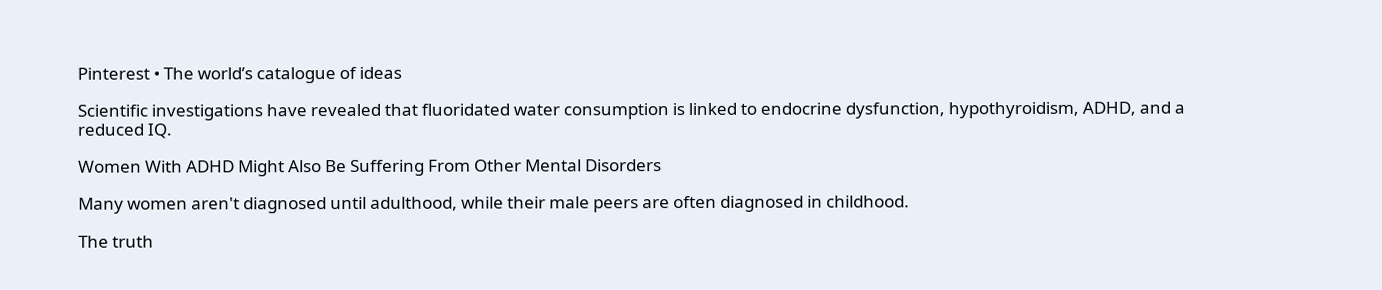Pinterest • The world’s catalogue of ideas

Scientific investigations have revealed that fluoridated water consumption is linked to endocrine dysfunction, hypothyroidism, ADHD, and a reduced IQ.

Women With ADHD Might Also Be Suffering From Other Mental Disorders

Many women aren't diagnosed until adulthood, while their male peers are often diagnosed in childhood.

The truth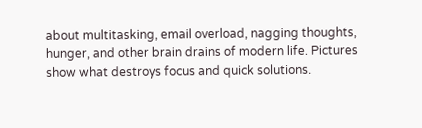about multitasking, email overload, nagging thoughts, hunger, and other brain drains of modern life. Pictures show what destroys focus and quick solutions.